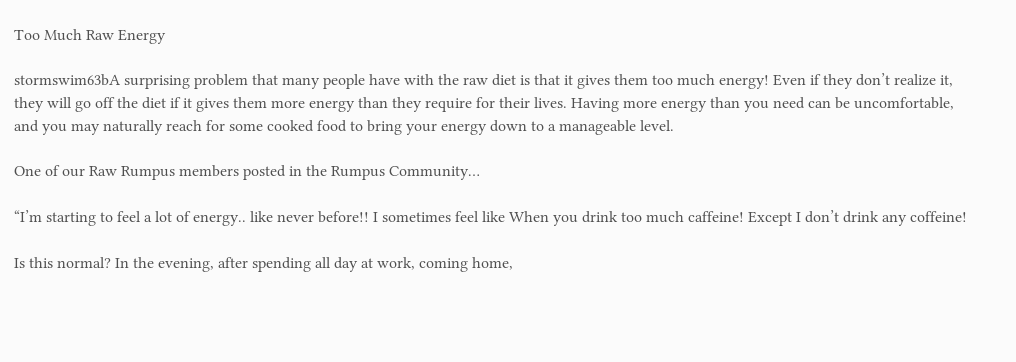Too Much Raw Energy

stormswim63bA surprising problem that many people have with the raw diet is that it gives them too much energy! Even if they don’t realize it, they will go off the diet if it gives them more energy than they require for their lives. Having more energy than you need can be uncomfortable, and you may naturally reach for some cooked food to bring your energy down to a manageable level.

One of our Raw Rumpus members posted in the Rumpus Community…

“I’m starting to feel a lot of energy.. like never before!! I sometimes feel like When you drink too much caffeine! Except I don’t drink any coffeine!

Is this normal? In the evening, after spending all day at work, coming home,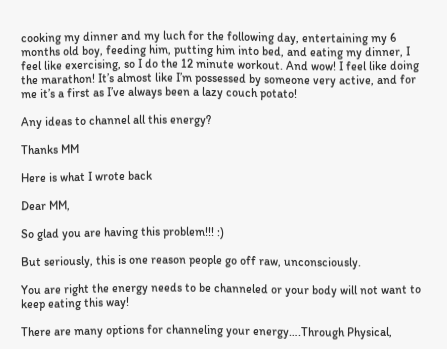cooking my dinner and my luch for the following day, entertaining my 6 months old boy, feeding him, putting him into bed, and eating my dinner, I feel like exercising, so I do the 12 minute workout. And wow! I feel like doing the marathon! It’s almost like I’m possessed by someone very active, and for me it’s a first as I’ve always been a lazy couch potato!

Any ideas to channel all this energy?

Thanks MM

Here is what I wrote back

Dear MM,

So glad you are having this problem!!! :)

But seriously, this is one reason people go off raw, unconsciously.

You are right the energy needs to be channeled or your body will not want to keep eating this way!

There are many options for channeling your energy….Through Physical,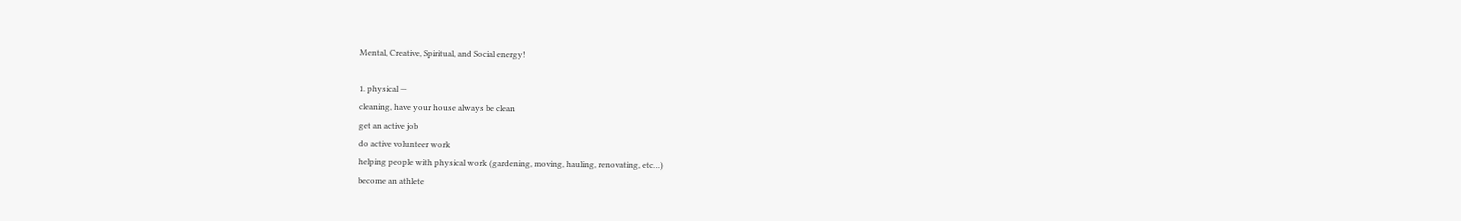Mental, Creative, Spiritual, and Social energy!

1. physical —
cleaning, have your house always be clean
get an active job
do active volunteer work
helping people with physical work (gardening, moving, hauling, renovating, etc…)
become an athlete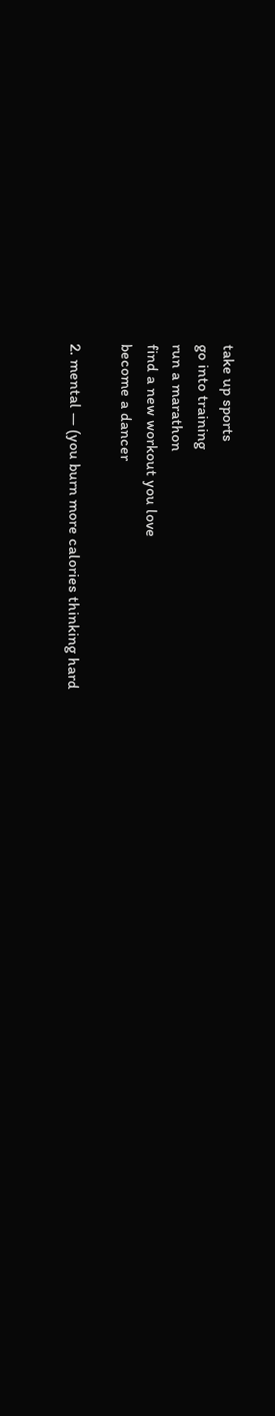take up sports
go into training
run a marathon
find a new workout you love
become a dancer

2. mental — (you burn more calories thinking hard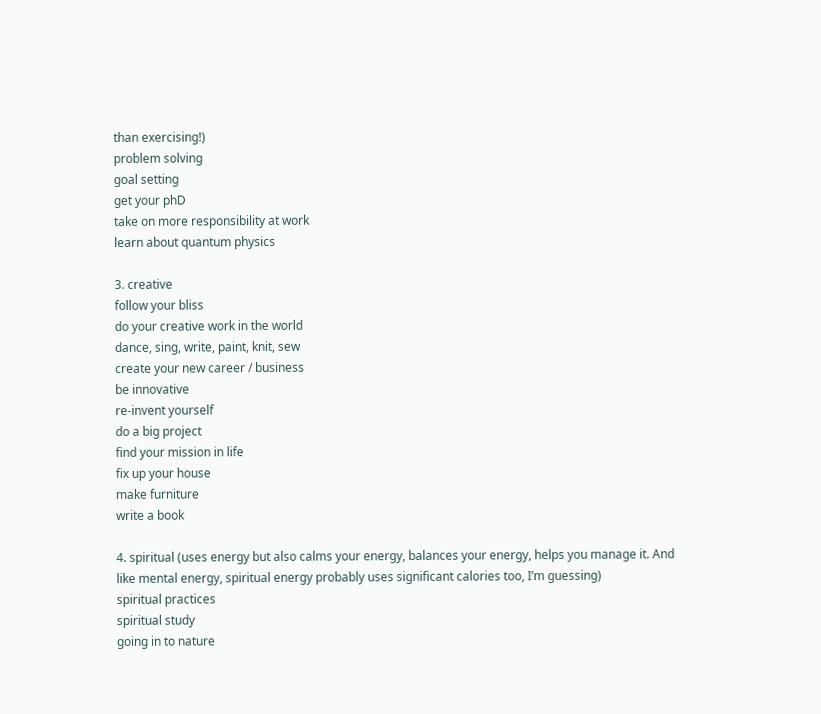than exercising!)
problem solving
goal setting
get your phD
take on more responsibility at work
learn about quantum physics

3. creative
follow your bliss
do your creative work in the world
dance, sing, write, paint, knit, sew
create your new career / business
be innovative
re-invent yourself
do a big project
find your mission in life
fix up your house
make furniture
write a book

4. spiritual (uses energy but also calms your energy, balances your energy, helps you manage it. And like mental energy, spiritual energy probably uses significant calories too, I’m guessing)
spiritual practices
spiritual study
going in to nature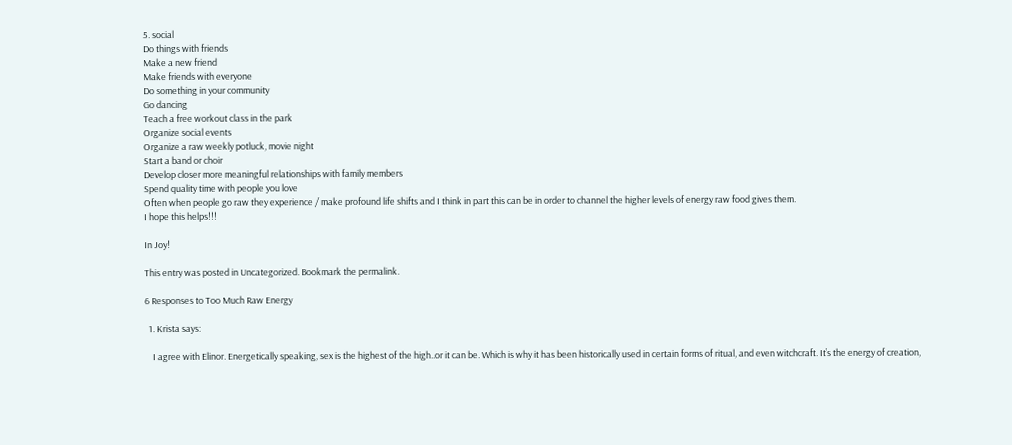5. social
Do things with friends
Make a new friend
Make friends with everyone
Do something in your community
Go dancing
Teach a free workout class in the park
Organize social events
Organize a raw weekly potluck, movie night
Start a band or choir
Develop closer more meaningful relationships with family members
Spend quality time with people you love
Often when people go raw they experience / make profound life shifts and I think in part this can be in order to channel the higher levels of energy raw food gives them.
I hope this helps!!!

In Joy!

This entry was posted in Uncategorized. Bookmark the permalink.

6 Responses to Too Much Raw Energy

  1. Krista says:

    I agree with Elinor. Energetically speaking, sex is the highest of the high..or it can be. Which is why it has been historically used in certain forms of ritual, and even witchcraft. It’s the energy of creation,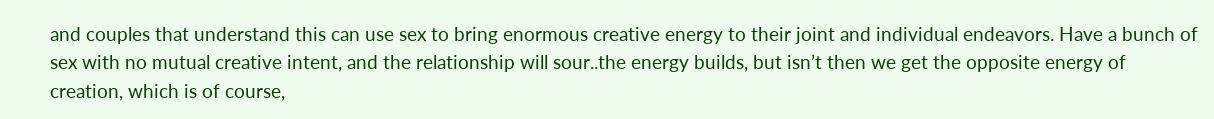and couples that understand this can use sex to bring enormous creative energy to their joint and individual endeavors. Have a bunch of sex with no mutual creative intent, and the relationship will sour..the energy builds, but isn’t then we get the opposite energy of creation, which is of course,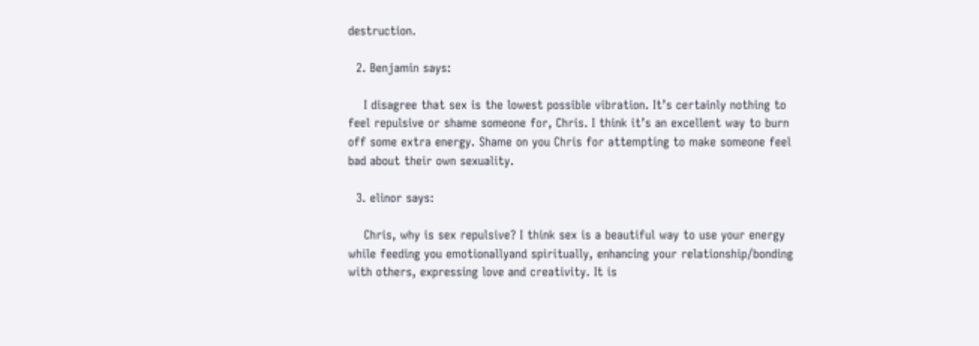destruction.

  2. Benjamin says:

    I disagree that sex is the lowest possible vibration. It’s certainly nothing to feel repulsive or shame someone for, Chris. I think it’s an excellent way to burn off some extra energy. Shame on you Chris for attempting to make someone feel bad about their own sexuality.

  3. elinor says:

    Chris, why is sex repulsive? I think sex is a beautiful way to use your energy while feeding you emotionallyand spiritually, enhancing your relationship/bonding with others, expressing love and creativity. It is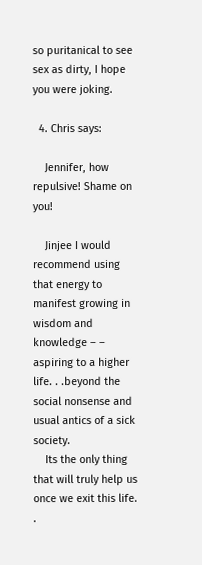so puritanical to see sex as dirty, I hope you were joking.

  4. Chris says:

    Jennifer, how repulsive! Shame on you!

    Jinjee I would recommend using that energy to manifest growing in wisdom and knowledge – – aspiring to a higher life. . .beyond the social nonsense and usual antics of a sick society.
    Its the only thing that will truly help us once we exit this life. .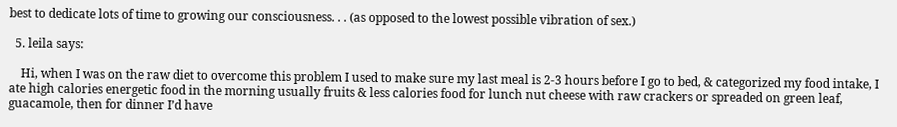best to dedicate lots of time to growing our consciousness. . . (as opposed to the lowest possible vibration of sex.)

  5. leila says:

    Hi, when I was on the raw diet to overcome this problem I used to make sure my last meal is 2-3 hours before I go to bed, & categorized my food intake, I ate high calories energetic food in the morning usually fruits & less calories food for lunch nut cheese with raw crackers or spreaded on green leaf, guacamole, then for dinner I’d have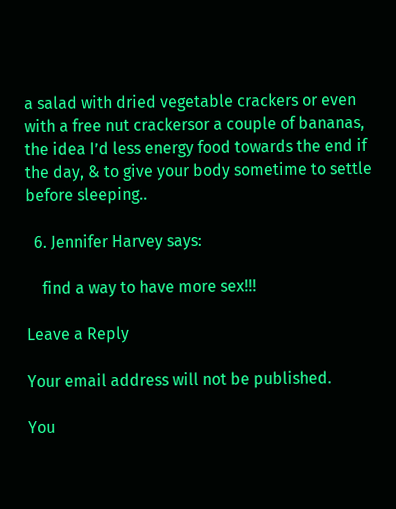a salad with dried vegetable crackers or even with a free nut crackersor a couple of bananas, the idea I’d less energy food towards the end if the day, & to give your body sometime to settle before sleeping..

  6. Jennifer Harvey says:

    find a way to have more sex!!!

Leave a Reply

Your email address will not be published.

You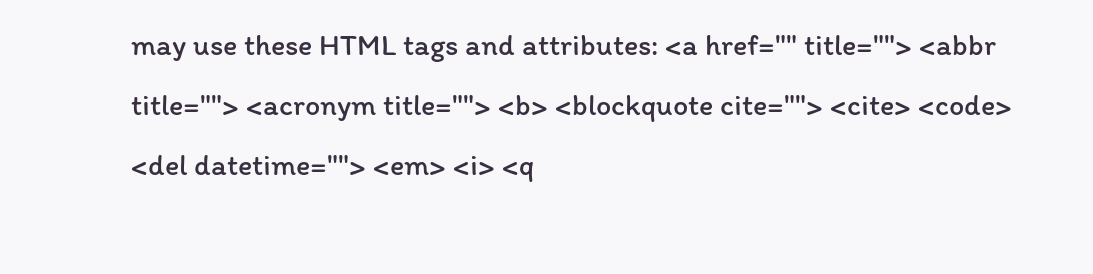may use these HTML tags and attributes: <a href="" title=""> <abbr title=""> <acronym title=""> <b> <blockquote cite=""> <cite> <code> <del datetime=""> <em> <i> <q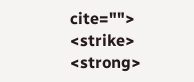cite=""> <strike> <strong>